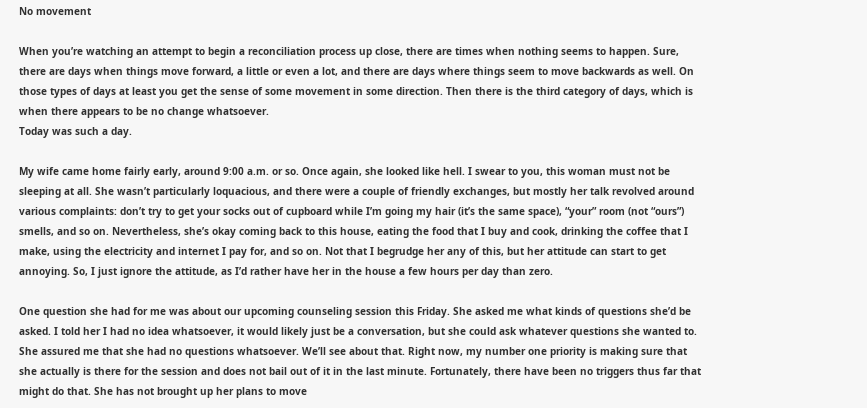No movement

When you’re watching an attempt to begin a reconciliation process up close, there are times when nothing seems to happen. Sure, there are days when things move forward, a little or even a lot, and there are days where things seem to move backwards as well. On those types of days at least you get the sense of some movement in some direction. Then there is the third category of days, which is when there appears to be no change whatsoever.
Today was such a day.

My wife came home fairly early, around 9:00 a.m. or so. Once again, she looked like hell. I swear to you, this woman must not be sleeping at all. She wasn’t particularly loquacious, and there were a couple of friendly exchanges, but mostly her talk revolved around various complaints: don’t try to get your socks out of cupboard while I’m going my hair (it’s the same space), “your” room (not “ours”) smells, and so on. Nevertheless, she’s okay coming back to this house, eating the food that I buy and cook, drinking the coffee that I make, using the electricity and internet I pay for, and so on. Not that I begrudge her any of this, but her attitude can start to get annoying. So, I just ignore the attitude, as I’d rather have her in the house a few hours per day than zero.

One question she had for me was about our upcoming counseling session this Friday. She asked me what kinds of questions she’d be asked. I told her I had no idea whatsoever, it would likely just be a conversation, but she could ask whatever questions she wanted to. She assured me that she had no questions whatsoever. We’ll see about that. Right now, my number one priority is making sure that she actually is there for the session and does not bail out of it in the last minute. Fortunately, there have been no triggers thus far that might do that. She has not brought up her plans to move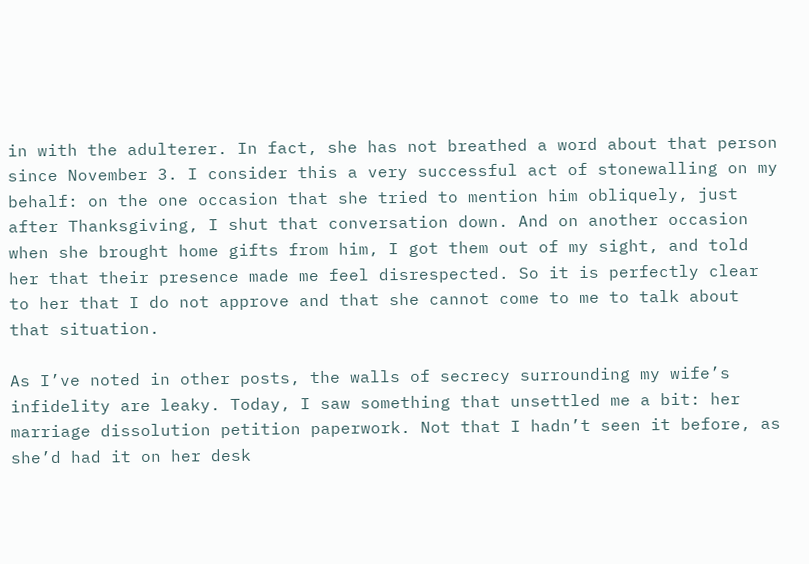in with the adulterer. In fact, she has not breathed a word about that person since November 3. I consider this a very successful act of stonewalling on my behalf: on the one occasion that she tried to mention him obliquely, just after Thanksgiving, I shut that conversation down. And on another occasion when she brought home gifts from him, I got them out of my sight, and told her that their presence made me feel disrespected. So it is perfectly clear to her that I do not approve and that she cannot come to me to talk about that situation.

As I’ve noted in other posts, the walls of secrecy surrounding my wife’s infidelity are leaky. Today, I saw something that unsettled me a bit: her marriage dissolution petition paperwork. Not that I hadn’t seen it before, as she’d had it on her desk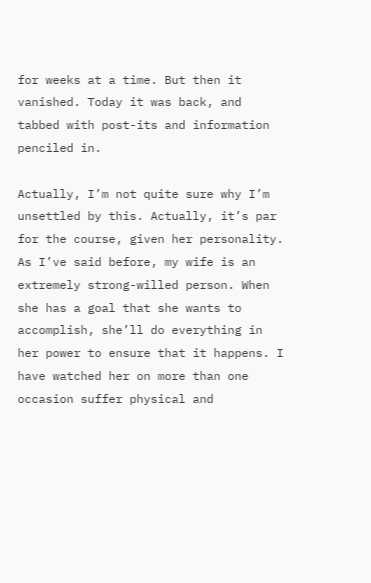for weeks at a time. But then it vanished. Today it was back, and tabbed with post-its and information penciled in.

Actually, I’m not quite sure why I’m unsettled by this. Actually, it’s par for the course, given her personality. As I’ve said before, my wife is an extremely strong-willed person. When she has a goal that she wants to accomplish, she’ll do everything in her power to ensure that it happens. I have watched her on more than one occasion suffer physical and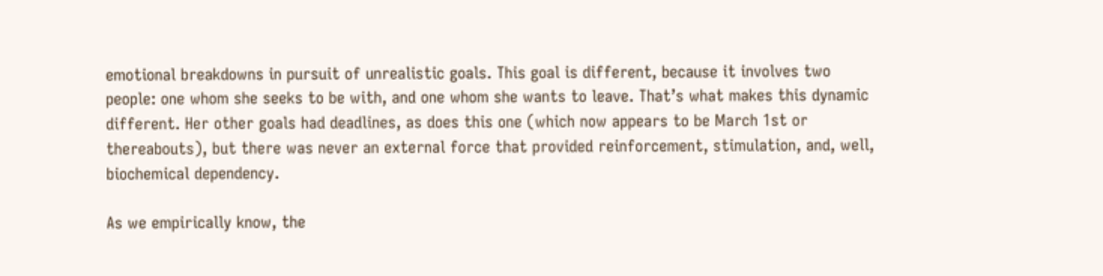emotional breakdowns in pursuit of unrealistic goals. This goal is different, because it involves two people: one whom she seeks to be with, and one whom she wants to leave. That’s what makes this dynamic different. Her other goals had deadlines, as does this one (which now appears to be March 1st or thereabouts), but there was never an external force that provided reinforcement, stimulation, and, well, biochemical dependency.

As we empirically know, the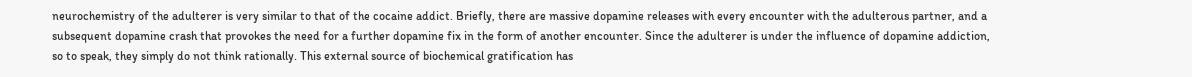neurochemistry of the adulterer is very similar to that of the cocaine addict. Briefly, there are massive dopamine releases with every encounter with the adulterous partner, and a subsequent dopamine crash that provokes the need for a further dopamine fix in the form of another encounter. Since the adulterer is under the influence of dopamine addiction, so to speak, they simply do not think rationally. This external source of biochemical gratification has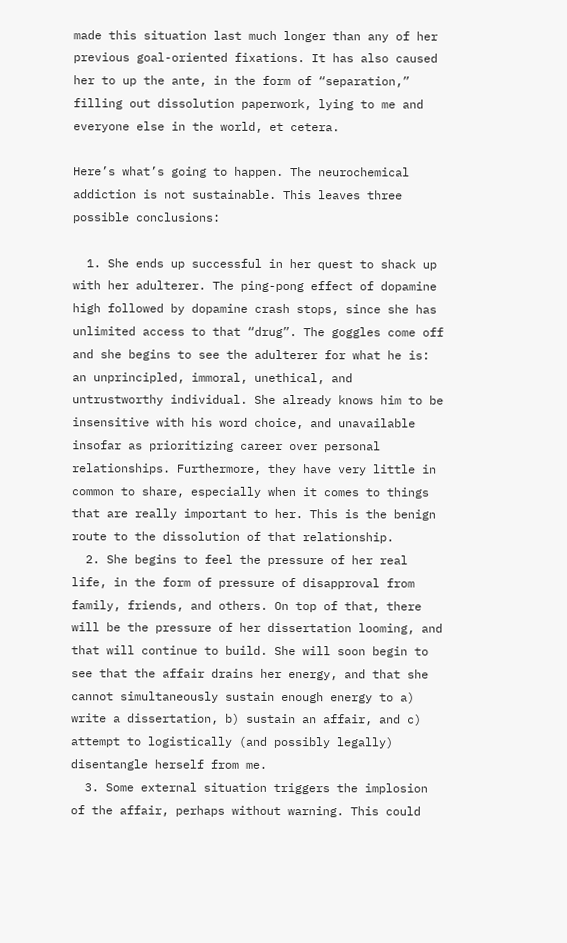made this situation last much longer than any of her previous goal-oriented fixations. It has also caused her to up the ante, in the form of “separation,” filling out dissolution paperwork, lying to me and everyone else in the world, et cetera.

Here’s what’s going to happen. The neurochemical addiction is not sustainable. This leaves three possible conclusions:

  1. She ends up successful in her quest to shack up with her adulterer. The ping-pong effect of dopamine high followed by dopamine crash stops, since she has unlimited access to that “drug”. The goggles come off and she begins to see the adulterer for what he is: an unprincipled, immoral, unethical, and untrustworthy individual. She already knows him to be insensitive with his word choice, and unavailable insofar as prioritizing career over personal relationships. Furthermore, they have very little in common to share, especially when it comes to things that are really important to her. This is the benign route to the dissolution of that relationship.
  2. She begins to feel the pressure of her real life, in the form of pressure of disapproval from family, friends, and others. On top of that, there will be the pressure of her dissertation looming, and that will continue to build. She will soon begin to see that the affair drains her energy, and that she cannot simultaneously sustain enough energy to a) write a dissertation, b) sustain an affair, and c) attempt to logistically (and possibly legally) disentangle herself from me.
  3. Some external situation triggers the implosion of the affair, perhaps without warning. This could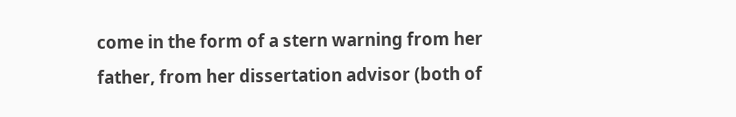come in the form of a stern warning from her father, from her dissertation advisor (both of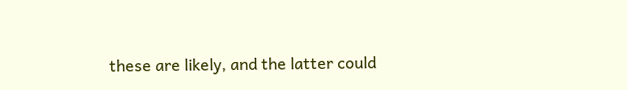these are likely, and the latter could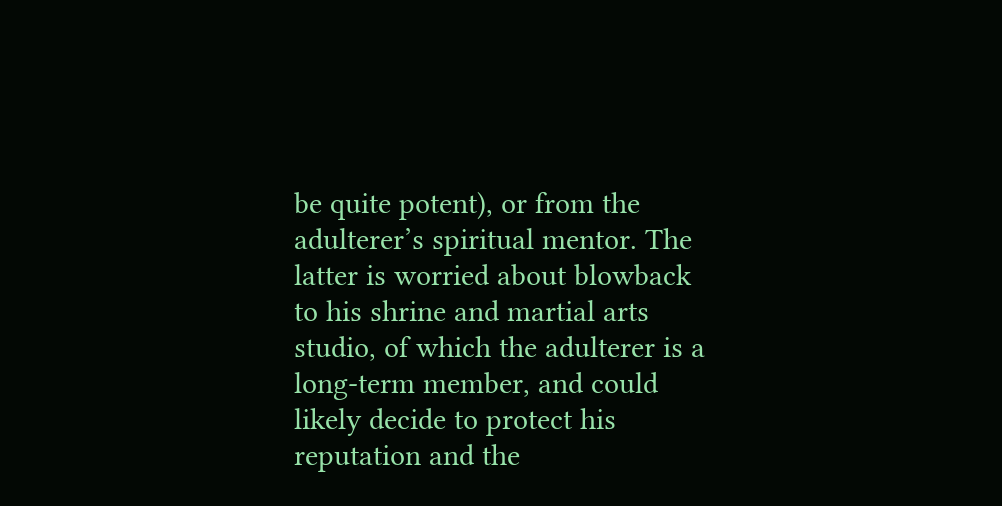be quite potent), or from the adulterer’s spiritual mentor. The latter is worried about blowback to his shrine and martial arts studio, of which the adulterer is a long-term member, and could likely decide to protect his reputation and the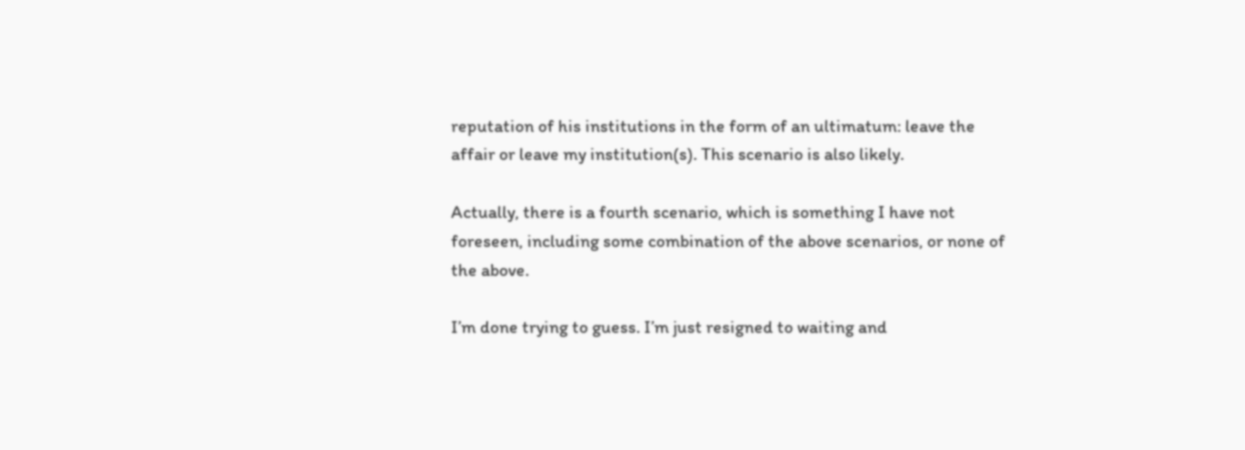reputation of his institutions in the form of an ultimatum: leave the affair or leave my institution(s). This scenario is also likely.

Actually, there is a fourth scenario, which is something I have not foreseen, including some combination of the above scenarios, or none of the above.

I’m done trying to guess. I’m just resigned to waiting and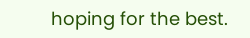hoping for the best.